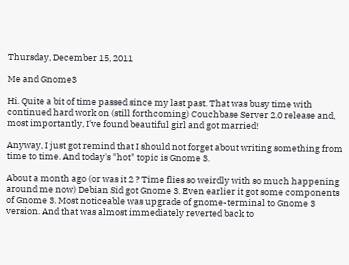Thursday, December 15, 2011

Me and Gnome3

Hi. Quite a bit of time passed since my last past. That was busy time with continued hard work on (still forthcoming) Couchbase Server 2.0 release and, most importantly, I've found beautiful girl and got married!

Anyway, I just got remind that I should not forget about writing something from time to time. And today's "hot" topic is Gnome 3.

About a month ago (or was it 2 ? Time flies so weirdly with so much happening around me now) Debian Sid got Gnome 3. Even earlier it got some components of Gnome 3. Most noticeable was upgrade of gnome-terminal to Gnome 3 version. And that was almost immediately reverted back to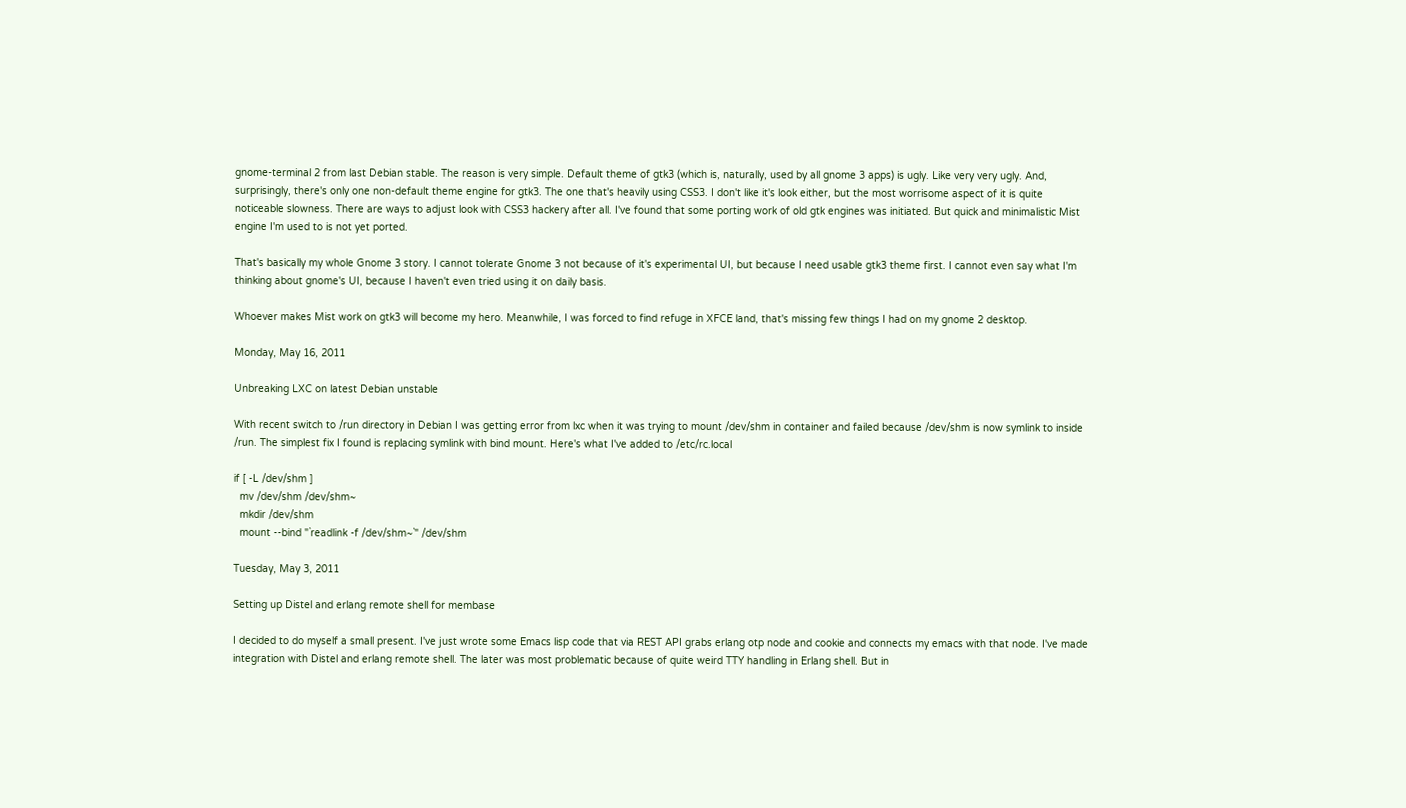gnome-terminal 2 from last Debian stable. The reason is very simple. Default theme of gtk3 (which is, naturally, used by all gnome 3 apps) is ugly. Like very very ugly. And, surprisingly, there's only one non-default theme engine for gtk3. The one that's heavily using CSS3. I don't like it's look either, but the most worrisome aspect of it is quite noticeable slowness. There are ways to adjust look with CSS3 hackery after all. I've found that some porting work of old gtk engines was initiated. But quick and minimalistic Mist engine I'm used to is not yet ported.

That's basically my whole Gnome 3 story. I cannot tolerate Gnome 3 not because of it's experimental UI, but because I need usable gtk3 theme first. I cannot even say what I'm thinking about gnome's UI, because I haven't even tried using it on daily basis.

Whoever makes Mist work on gtk3 will become my hero. Meanwhile, I was forced to find refuge in XFCE land, that's missing few things I had on my gnome 2 desktop.

Monday, May 16, 2011

Unbreaking LXC on latest Debian unstable

With recent switch to /run directory in Debian I was getting error from lxc when it was trying to mount /dev/shm in container and failed because /dev/shm is now symlink to inside /run. The simplest fix I found is replacing symlink with bind mount. Here's what I've added to /etc/rc.local

if [ -L /dev/shm ]
  mv /dev/shm /dev/shm~
  mkdir /dev/shm
  mount --bind "`readlink -f /dev/shm~`" /dev/shm

Tuesday, May 3, 2011

Setting up Distel and erlang remote shell for membase

I decided to do myself a small present. I've just wrote some Emacs lisp code that via REST API grabs erlang otp node and cookie and connects my emacs with that node. I've made integration with Distel and erlang remote shell. The later was most problematic because of quite weird TTY handling in Erlang shell. But in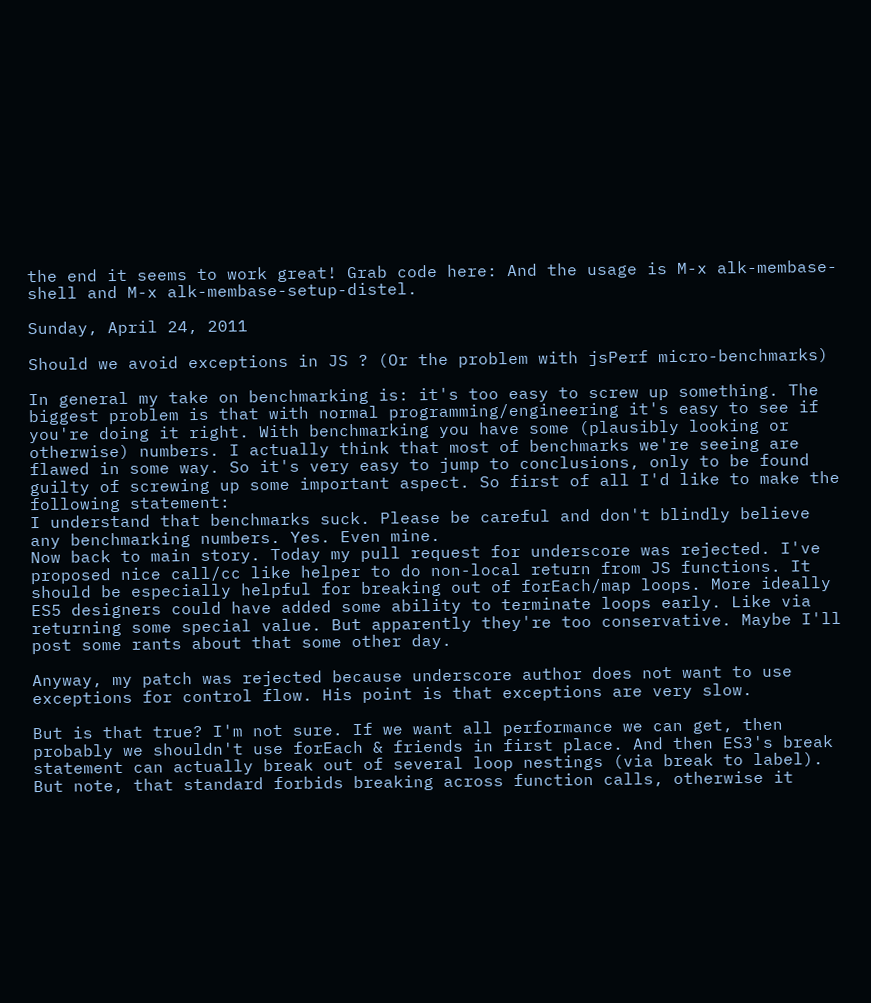the end it seems to work great! Grab code here: And the usage is M-x alk-membase-shell and M-x alk-membase-setup-distel.

Sunday, April 24, 2011

Should we avoid exceptions in JS ? (Or the problem with jsPerf micro-benchmarks)

In general my take on benchmarking is: it's too easy to screw up something. The biggest problem is that with normal programming/engineering it's easy to see if you're doing it right. With benchmarking you have some (plausibly looking or otherwise) numbers. I actually think that most of benchmarks we're seeing are flawed in some way. So it's very easy to jump to conclusions, only to be found guilty of screwing up some important aspect. So first of all I'd like to make the following statement:
I understand that benchmarks suck. Please be careful and don't blindly believe any benchmarking numbers. Yes. Even mine.
Now back to main story. Today my pull request for underscore was rejected. I've proposed nice call/cc like helper to do non-local return from JS functions. It should be especially helpful for breaking out of forEach/map loops. More ideally ES5 designers could have added some ability to terminate loops early. Like via returning some special value. But apparently they're too conservative. Maybe I'll post some rants about that some other day.

Anyway, my patch was rejected because underscore author does not want to use exceptions for control flow. His point is that exceptions are very slow.

But is that true? I'm not sure. If we want all performance we can get, then probably we shouldn't use forEach & friends in first place. And then ES3's break statement can actually break out of several loop nestings (via break to label). But note, that standard forbids breaking across function calls, otherwise it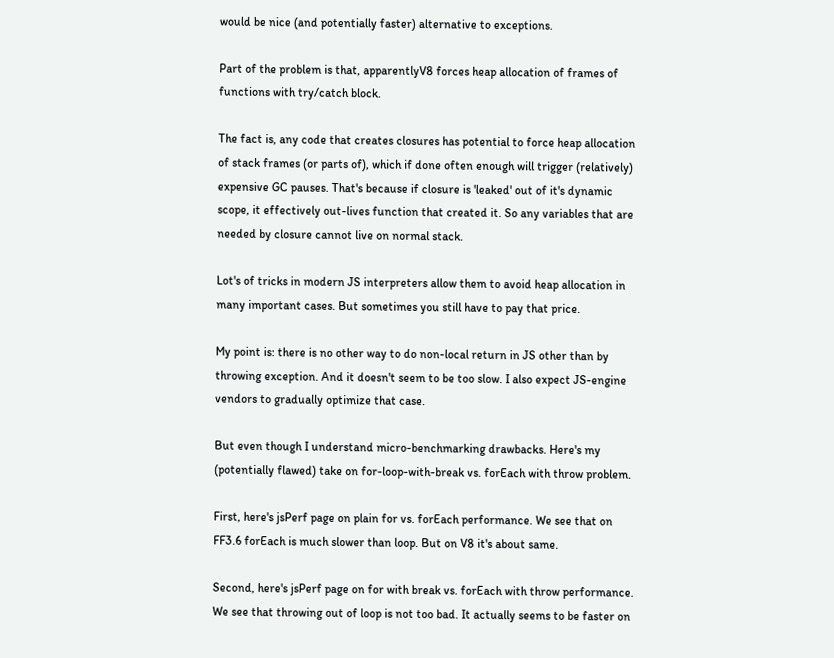would be nice (and potentially faster) alternative to exceptions.

Part of the problem is that, apparentlyV8 forces heap allocation of frames of functions with try/catch block.

The fact is, any code that creates closures has potential to force heap allocation of stack frames (or parts of), which if done often enough will trigger (relatively) expensive GC pauses. That's because if closure is 'leaked' out of it's dynamic scope, it effectively out-lives function that created it. So any variables that are needed by closure cannot live on normal stack.

Lot's of tricks in modern JS interpreters allow them to avoid heap allocation in many important cases. But sometimes you still have to pay that price.

My point is: there is no other way to do non-local return in JS other than by throwing exception. And it doesn't seem to be too slow. I also expect JS-engine vendors to gradually optimize that case.

But even though I understand micro-benchmarking drawbacks. Here's my (potentially flawed) take on for-loop-with-break vs. forEach with throw problem.

First, here's jsPerf page on plain for vs. forEach performance. We see that on FF3.6 forEach is much slower than loop. But on V8 it's about same.

Second, here's jsPerf page on for with break vs. forEach with throw performance. We see that throwing out of loop is not too bad. It actually seems to be faster on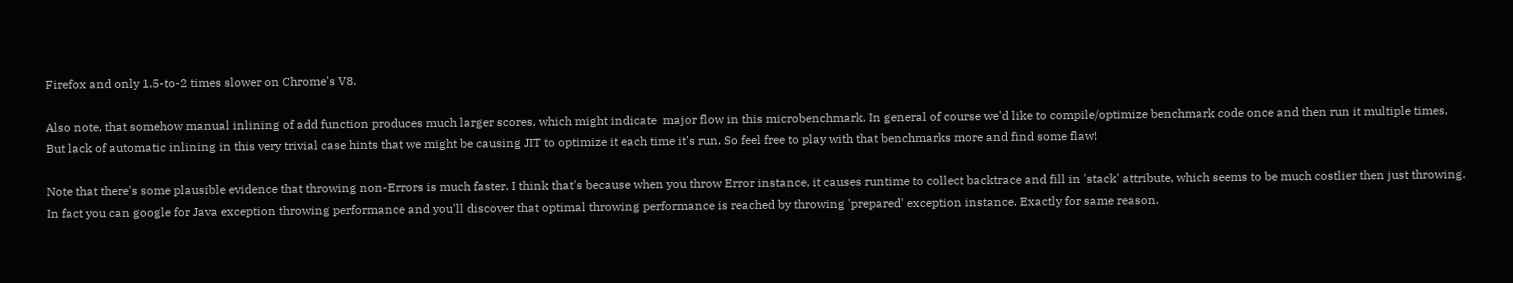Firefox and only 1.5-to-2 times slower on Chrome's V8.

Also note, that somehow manual inlining of add function produces much larger scores, which might indicate  major flow in this microbenchmark. In general of course we'd like to compile/optimize benchmark code once and then run it multiple times. But lack of automatic inlining in this very trivial case hints that we might be causing JIT to optimize it each time it's run. So feel free to play with that benchmarks more and find some flaw!

Note that there's some plausible evidence that throwing non-Errors is much faster. I think that's because when you throw Error instance, it causes runtime to collect backtrace and fill in 'stack' attribute, which seems to be much costlier then just throwing. In fact you can google for Java exception throwing performance and you'll discover that optimal throwing performance is reached by throwing 'prepared' exception instance. Exactly for same reason.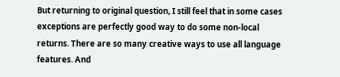But returning to original question, I still feel that in some cases exceptions are perfectly good way to do some non-local returns. There are so many creative ways to use all language features. And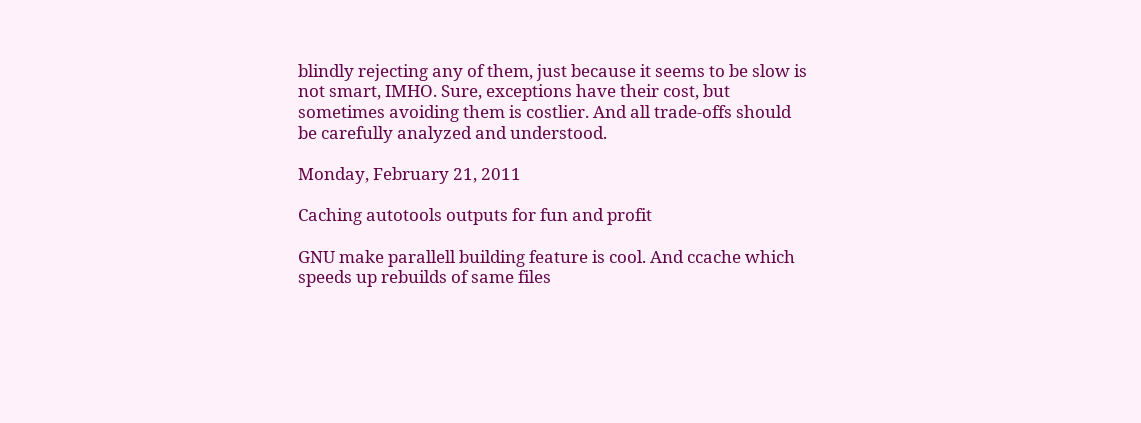blindly rejecting any of them, just because it seems to be slow is not smart, IMHO. Sure, exceptions have their cost, but sometimes avoiding them is costlier. And all trade-offs should be carefully analyzed and understood.

Monday, February 21, 2011

Caching autotools outputs for fun and profit

GNU make parallell building feature is cool. And ccache which speeds up rebuilds of same files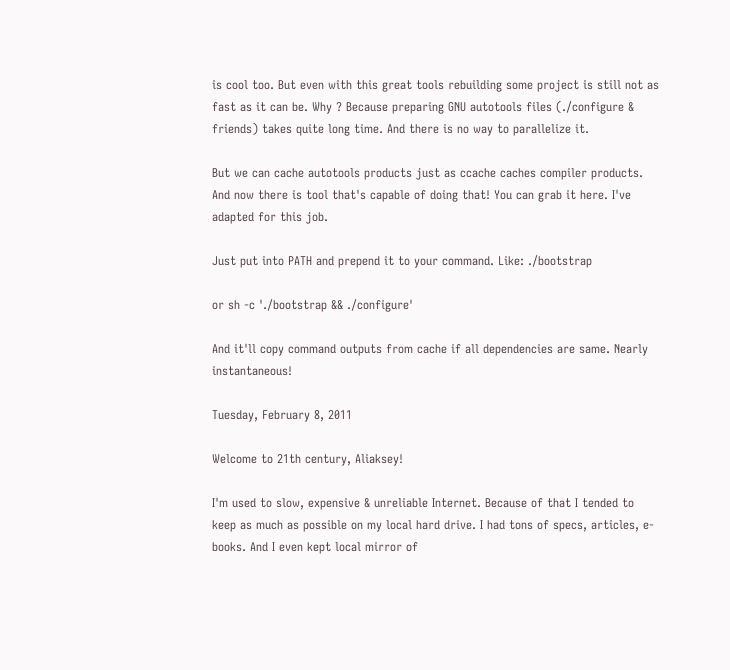is cool too. But even with this great tools rebuilding some project is still not as fast as it can be. Why ? Because preparing GNU autotools files (./configure & friends) takes quite long time. And there is no way to parallelize it.

But we can cache autotools products just as ccache caches compiler products. And now there is tool that's capable of doing that! You can grab it here. I've adapted for this job.

Just put into PATH and prepend it to your command. Like: ./bootstrap

or sh -c './bootstrap && ./configure'

And it'll copy command outputs from cache if all dependencies are same. Nearly instantaneous!

Tuesday, February 8, 2011

Welcome to 21th century, Aliaksey!

I'm used to slow, expensive & unreliable Internet. Because of that I tended to keep as much as possible on my local hard drive. I had tons of specs, articles, e-books. And I even kept local mirror of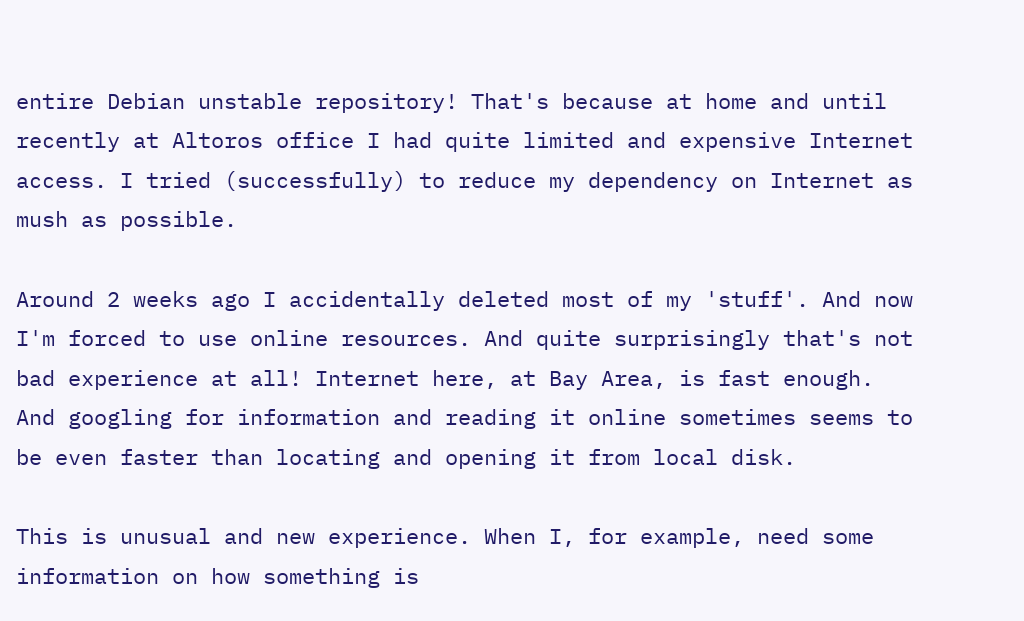entire Debian unstable repository! That's because at home and until recently at Altoros office I had quite limited and expensive Internet access. I tried (successfully) to reduce my dependency on Internet as mush as possible.

Around 2 weeks ago I accidentally deleted most of my 'stuff'. And now I'm forced to use online resources. And quite surprisingly that's not bad experience at all! Internet here, at Bay Area, is fast enough. And googling for information and reading it online sometimes seems to be even faster than locating and opening it from local disk.

This is unusual and new experience. When I, for example, need some information on how something is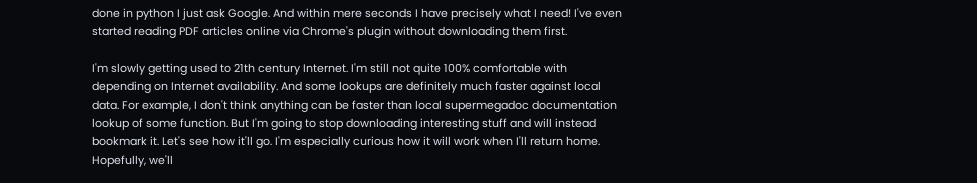done in python I just ask Google. And within mere seconds I have precisely what I need! I've even started reading PDF articles online via Chrome's plugin without downloading them first.

I'm slowly getting used to 21th century Internet. I'm still not quite 100% comfortable with depending on Internet availability. And some lookups are definitely much faster against local data. For example, I don't think anything can be faster than local supermegadoc documentation lookup of some function. But I'm going to stop downloading interesting stuff and will instead bookmark it. Let's see how it'll go. I'm especially curious how it will work when I'll return home. Hopefully, we'll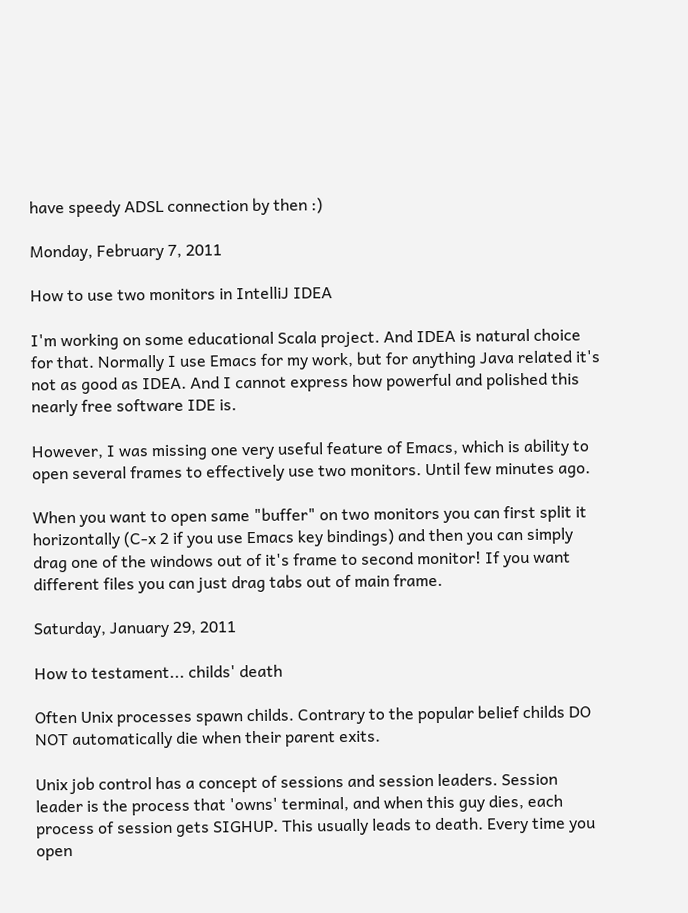have speedy ADSL connection by then :)

Monday, February 7, 2011

How to use two monitors in IntelliJ IDEA

I'm working on some educational Scala project. And IDEA is natural choice for that. Normally I use Emacs for my work, but for anything Java related it's not as good as IDEA. And I cannot express how powerful and polished this nearly free software IDE is.

However, I was missing one very useful feature of Emacs, which is ability to open several frames to effectively use two monitors. Until few minutes ago.

When you want to open same "buffer" on two monitors you can first split it horizontally (C-x 2 if you use Emacs key bindings) and then you can simply drag one of the windows out of it's frame to second monitor! If you want different files you can just drag tabs out of main frame.

Saturday, January 29, 2011

How to testament... childs' death

Often Unix processes spawn childs. Contrary to the popular belief childs DO NOT automatically die when their parent exits.

Unix job control has a concept of sessions and session leaders. Session leader is the process that 'owns' terminal, and when this guy dies, each process of session gets SIGHUP. This usually leads to death. Every time you open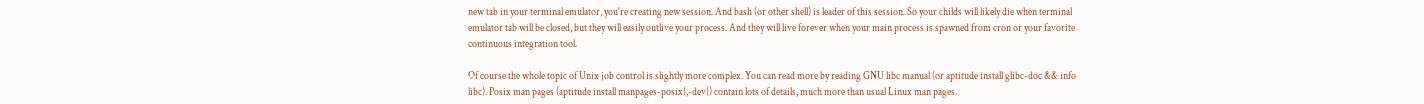new tab in your terminal emulator, you're creating new session. And bash (or other shell) is leader of this session. So your childs will likely die when terminal emulator tab will be closed, but they will easily outlive your process. And they will live forever when your main process is spawned from cron or your favorite continuous integration tool.

Of course the whole topic of Unix job control is slightly more complex. You can read more by reading GNU libc manual (or aptitude install glibc-doc && info libc). Posix man pages (aptitude install manpages-posix{,-dev}) contain lots of details, much more than usual Linux man pages.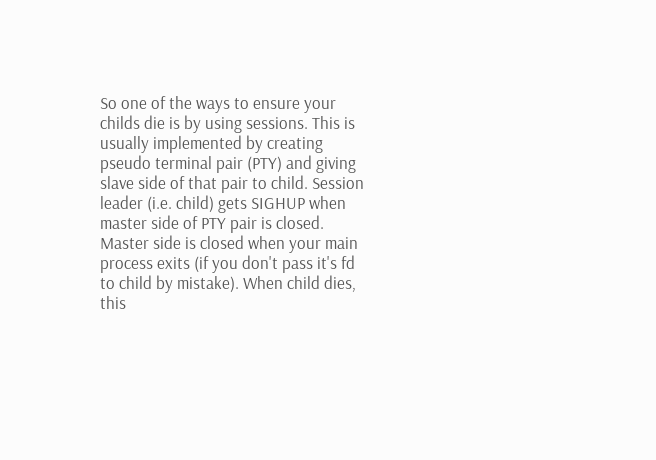So one of the ways to ensure your childs die is by using sessions. This is usually implemented by creating pseudo terminal pair (PTY) and giving slave side of that pair to child. Session leader (i.e. child) gets SIGHUP when master side of PTY pair is closed. Master side is closed when your main process exits (if you don't pass it's fd to child by mistake). When child dies, this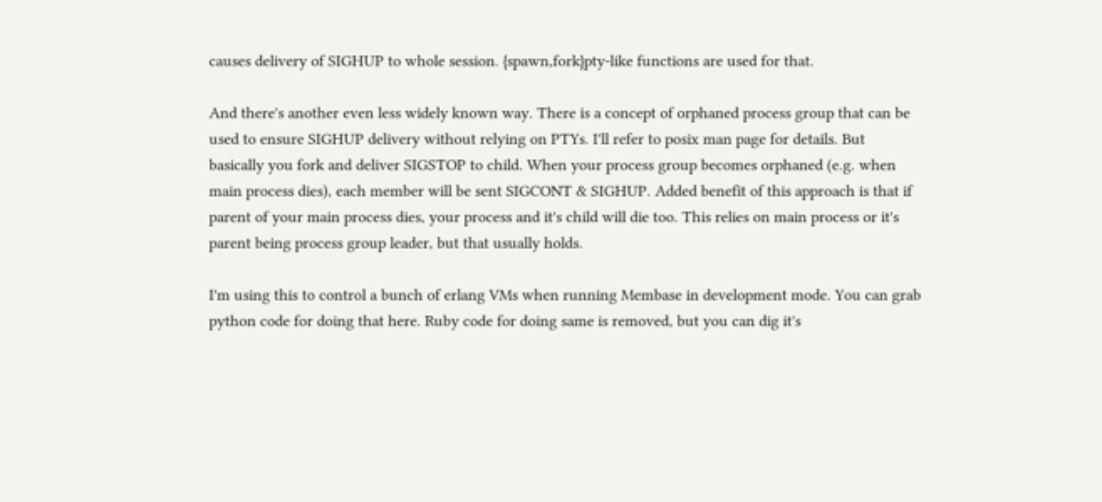causes delivery of SIGHUP to whole session. {spawn,fork}pty-like functions are used for that.

And there's another even less widely known way. There is a concept of orphaned process group that can be used to ensure SIGHUP delivery without relying on PTYs. I'll refer to posix man page for details. But basically you fork and deliver SIGSTOP to child. When your process group becomes orphaned (e.g. when main process dies), each member will be sent SIGCONT & SIGHUP. Added benefit of this approach is that if parent of your main process dies, your process and it's child will die too. This relies on main process or it's parent being process group leader, but that usually holds.

I'm using this to control a bunch of erlang VMs when running Membase in development mode. You can grab python code for doing that here. Ruby code for doing same is removed, but you can dig it's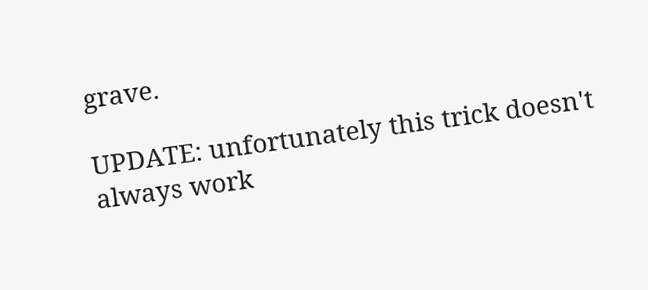grave.

UPDATE: unfortunately this trick doesn't always work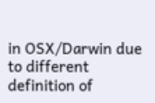in OSX/Darwin due to different definition of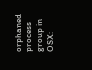orphaned process group in OSX: